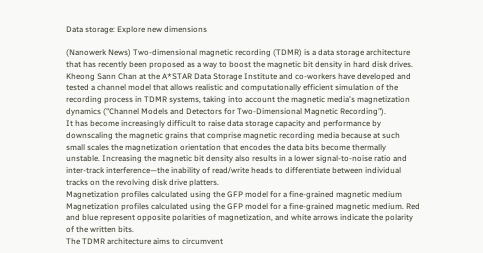Data storage: Explore new dimensions

(Nanowerk News) Two-dimensional magnetic recording (TDMR) is a data storage architecture that has recently been proposed as a way to boost the magnetic bit density in hard disk drives. Kheong Sann Chan at the A*STAR Data Storage Institute and co-workers have developed and tested a channel model that allows realistic and computationally efficient simulation of the recording process in TDMR systems, taking into account the magnetic media's magnetization dynamics ("Channel Models and Detectors for Two-Dimensional Magnetic Recording").
It has become increasingly difficult to raise data storage capacity and performance by downscaling the magnetic grains that comprise magnetic recording media because at such small scales the magnetization orientation that encodes the data bits become thermally unstable. Increasing the magnetic bit density also results in a lower signal-to-noise ratio and inter-track interference—the inability of read/write heads to differentiate between individual tracks on the revolving disk drive platters.
Magnetization profiles calculated using the GFP model for a fine-grained magnetic medium
Magnetization profiles calculated using the GFP model for a fine-grained magnetic medium. Red and blue represent opposite polarities of magnetization, and white arrows indicate the polarity of the written bits.
The TDMR architecture aims to circumvent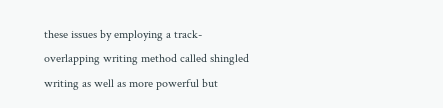these issues by employing a track-overlapping writing method called shingled writing as well as more powerful but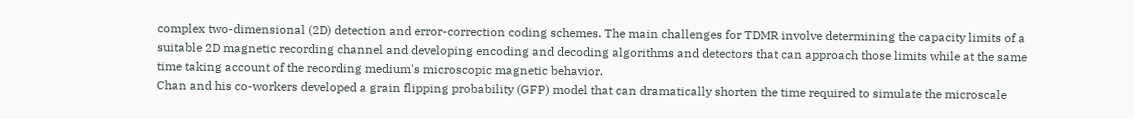complex two-dimensional (2D) detection and error-correction coding schemes. The main challenges for TDMR involve determining the capacity limits of a suitable 2D magnetic recording channel and developing encoding and decoding algorithms and detectors that can approach those limits while at the same time taking account of the recording medium's microscopic magnetic behavior.
Chan and his co-workers developed a grain flipping probability (GFP) model that can dramatically shorten the time required to simulate the microscale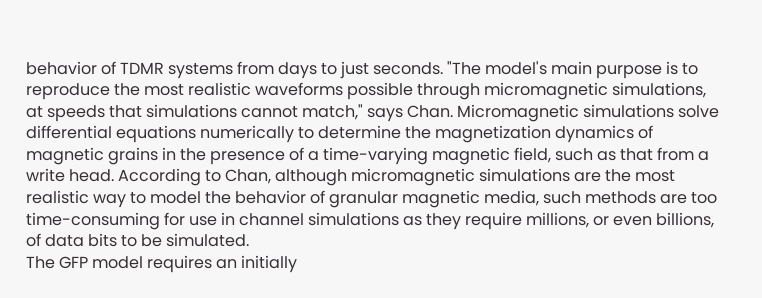behavior of TDMR systems from days to just seconds. "The model's main purpose is to reproduce the most realistic waveforms possible through micromagnetic simulations, at speeds that simulations cannot match," says Chan. Micromagnetic simulations solve differential equations numerically to determine the magnetization dynamics of magnetic grains in the presence of a time-varying magnetic field, such as that from a write head. According to Chan, although micromagnetic simulations are the most realistic way to model the behavior of granular magnetic media, such methods are too time-consuming for use in channel simulations as they require millions, or even billions, of data bits to be simulated.
The GFP model requires an initially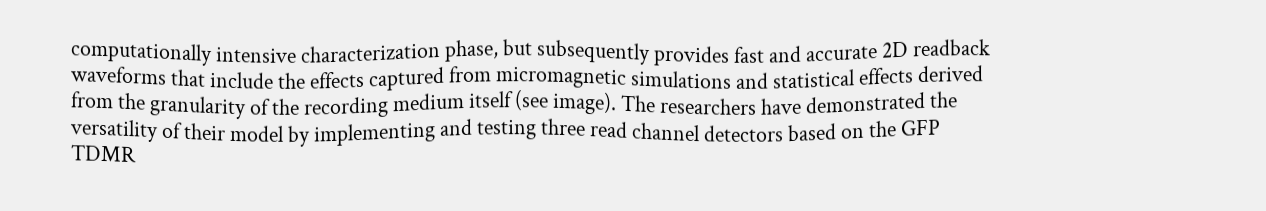computationally intensive characterization phase, but subsequently provides fast and accurate 2D readback waveforms that include the effects captured from micromagnetic simulations and statistical effects derived from the granularity of the recording medium itself (see image). The researchers have demonstrated the versatility of their model by implementing and testing three read channel detectors based on the GFP TDMR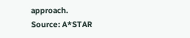approach.
Source: A*STAR